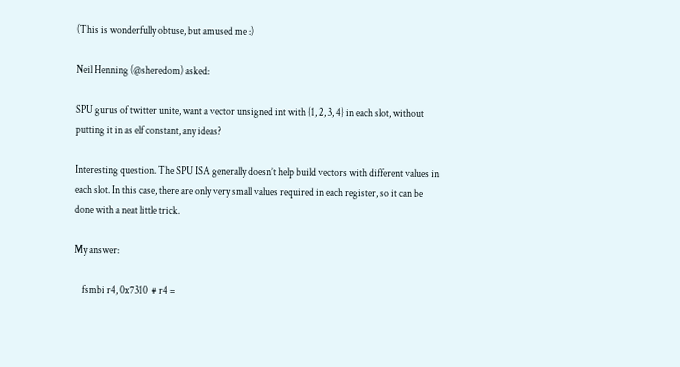(This is wonderfully obtuse, but amused me :)

Neil Henning (@sheredom) asked:

SPU gurus of twitter unite, want a vector unsigned int with {1, 2, 3, 4} in each slot, without putting it in as elf constant, any ideas?

Interesting question. The SPU ISA generally doesn’t help build vectors with different values in each slot. In this case, there are only very small values required in each register, so it can be done with a neat little trick.

My answer:

    fsmbi r4, 0x7310  # r4 =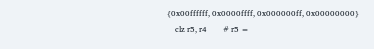{0x00ffffff, 0x0000ffff, 0x000000ff, 0x00000000}
    clz r5, r4        # r5 =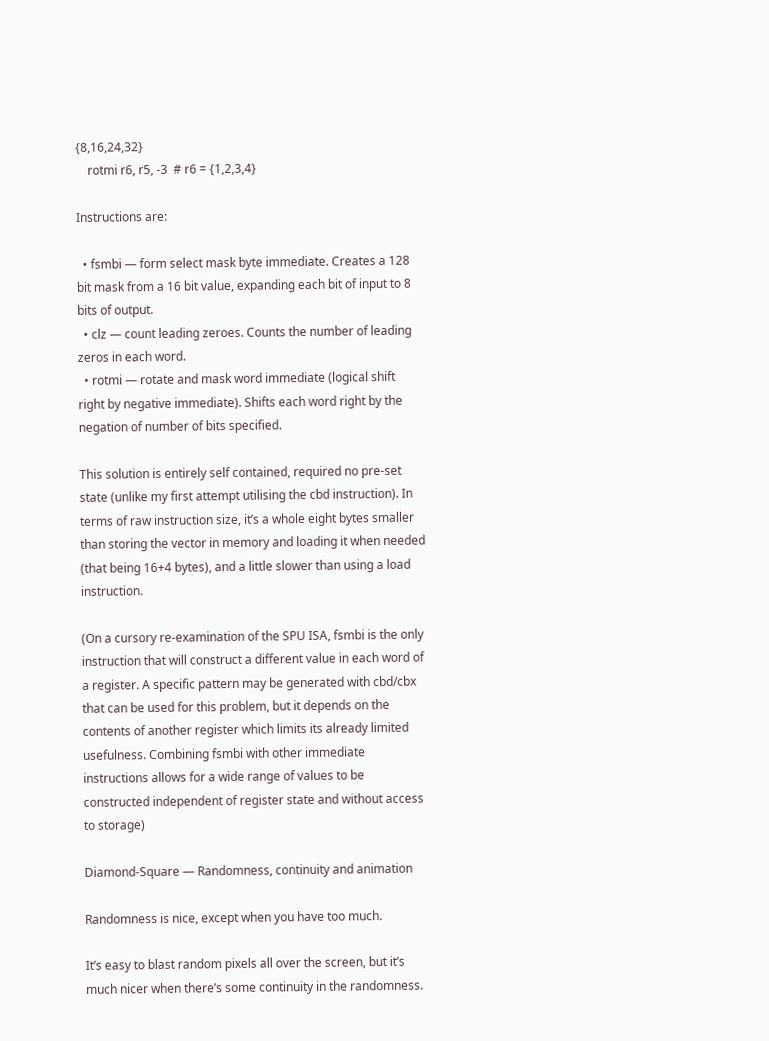{8,16,24,32}
    rotmi r6, r5, -3  # r6 = {1,2,3,4}

Instructions are:

  • fsmbi — form select mask byte immediate. Creates a 128 bit mask from a 16 bit value, expanding each bit of input to 8 bits of output.
  • clz — count leading zeroes. Counts the number of leading zeros in each word.
  • rotmi — rotate and mask word immediate (logical shift right by negative immediate). Shifts each word right by the negation of number of bits specified.

This solution is entirely self contained, required no pre-set state (unlike my first attempt utilising the cbd instruction). In terms of raw instruction size, it’s a whole eight bytes smaller than storing the vector in memory and loading it when needed (that being 16+4 bytes), and a little slower than using a load instruction.

(On a cursory re-examination of the SPU ISA, fsmbi is the only instruction that will construct a different value in each word of a register. A specific pattern may be generated with cbd/cbx that can be used for this problem, but it depends on the contents of another register which limits its already limited usefulness. Combining fsmbi with other immediate instructions allows for a wide range of values to be constructed independent of register state and without access to storage)

Diamond-Square — Randomness, continuity and animation

Randomness is nice, except when you have too much.

It’s easy to blast random pixels all over the screen, but it’s much nicer when there’s some continuity in the randomness.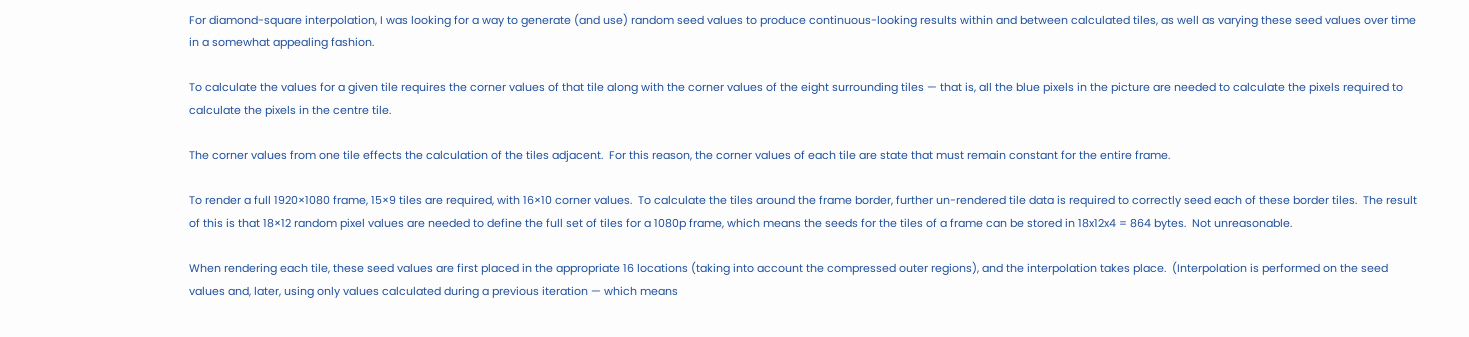For diamond-square interpolation, I was looking for a way to generate (and use) random seed values to produce continuous-looking results within and between calculated tiles, as well as varying these seed values over time in a somewhat appealing fashion.

To calculate the values for a given tile requires the corner values of that tile along with the corner values of the eight surrounding tiles — that is, all the blue pixels in the picture are needed to calculate the pixels required to calculate the pixels in the centre tile.

The corner values from one tile effects the calculation of the tiles adjacent.  For this reason, the corner values of each tile are state that must remain constant for the entire frame.

To render a full 1920×1080 frame, 15×9 tiles are required, with 16×10 corner values.  To calculate the tiles around the frame border, further un-rendered tile data is required to correctly seed each of these border tiles.  The result of this is that 18×12 random pixel values are needed to define the full set of tiles for a 1080p frame, which means the seeds for the tiles of a frame can be stored in 18x12x4 = 864 bytes.  Not unreasonable.

When rendering each tile, these seed values are first placed in the appropriate 16 locations (taking into account the compressed outer regions), and the interpolation takes place.  (Interpolation is performed on the seed values and, later, using only values calculated during a previous iteration — which means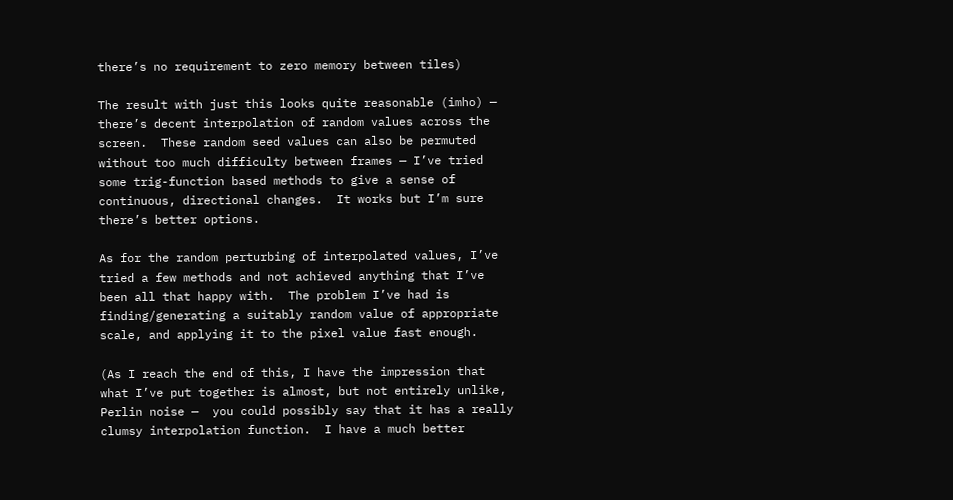there’s no requirement to zero memory between tiles)

The result with just this looks quite reasonable (imho) — there’s decent interpolation of random values across the screen.  These random seed values can also be permuted without too much difficulty between frames — I’ve tried some trig-function based methods to give a sense of continuous, directional changes.  It works but I’m sure there’s better options.

As for the random perturbing of interpolated values, I’ve tried a few methods and not achieved anything that I’ve been all that happy with.  The problem I’ve had is finding/generating a suitably random value of appropriate scale, and applying it to the pixel value fast enough.

(As I reach the end of this, I have the impression that what I’ve put together is almost, but not entirely unlike, Perlin noise —  you could possibly say that it has a really clumsy interpolation function.  I have a much better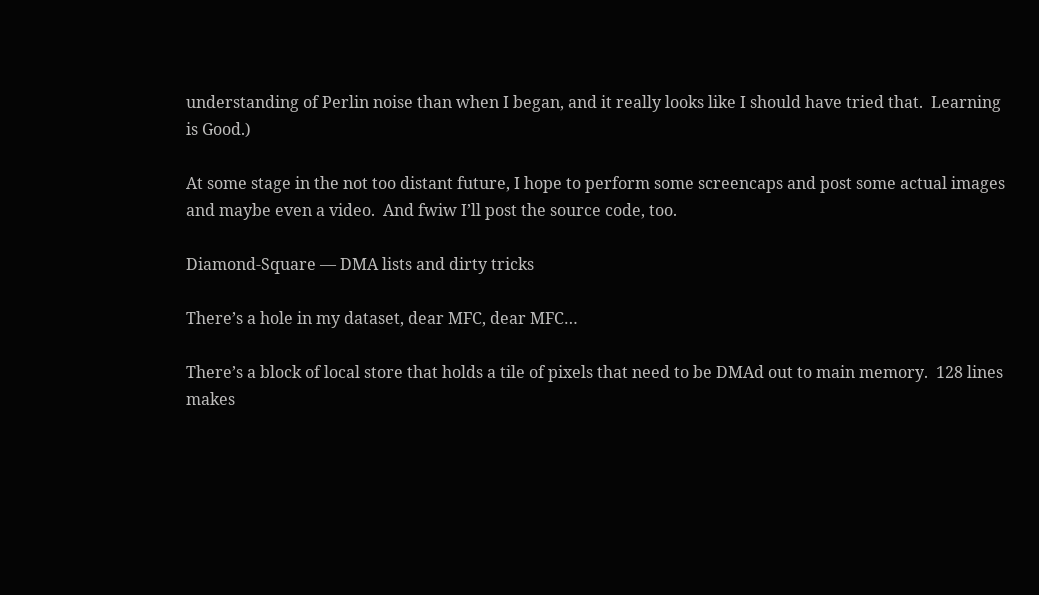understanding of Perlin noise than when I began, and it really looks like I should have tried that.  Learning is Good.)

At some stage in the not too distant future, I hope to perform some screencaps and post some actual images and maybe even a video.  And fwiw I’ll post the source code, too.

Diamond-Square — DMA lists and dirty tricks

There’s a hole in my dataset, dear MFC, dear MFC…

There’s a block of local store that holds a tile of pixels that need to be DMAd out to main memory.  128 lines makes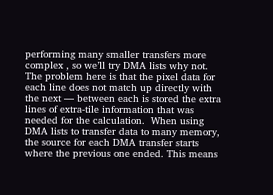performing many smaller transfers more complex , so we’ll try DMA lists why not.  The problem here is that the pixel data for each line does not match up directly with the next — between each is stored the extra lines of extra-tile information that was needed for the calculation.  When using DMA lists to transfer data to many memory, the source for each DMA transfer starts where the previous one ended. This means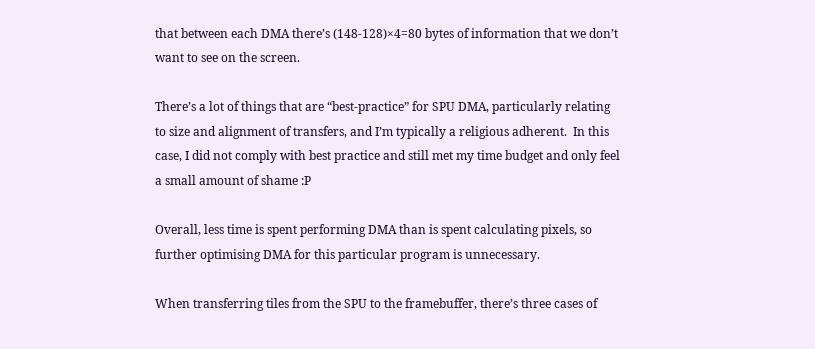that between each DMA there’s (148-128)×4=80 bytes of information that we don’t want to see on the screen.

There’s a lot of things that are “best-practice” for SPU DMA, particularly relating to size and alignment of transfers, and I’m typically a religious adherent.  In this case, I did not comply with best practice and still met my time budget and only feel a small amount of shame :P

Overall, less time is spent performing DMA than is spent calculating pixels, so further optimising DMA for this particular program is unnecessary.

When transferring tiles from the SPU to the framebuffer, there’s three cases of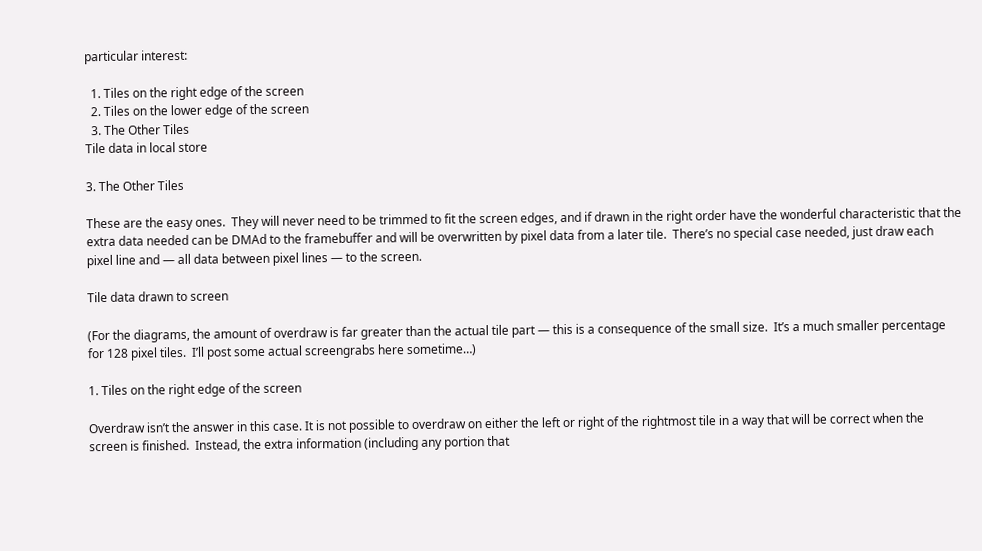particular interest:

  1. Tiles on the right edge of the screen
  2. Tiles on the lower edge of the screen
  3. The Other Tiles
Tile data in local store

3. The Other Tiles

These are the easy ones.  They will never need to be trimmed to fit the screen edges, and if drawn in the right order have the wonderful characteristic that the extra data needed can be DMAd to the framebuffer and will be overwritten by pixel data from a later tile.  There’s no special case needed, just draw each pixel line and — all data between pixel lines — to the screen.

Tile data drawn to screen

(For the diagrams, the amount of overdraw is far greater than the actual tile part — this is a consequence of the small size.  It’s a much smaller percentage for 128 pixel tiles.  I’ll post some actual screengrabs here sometime…)

1. Tiles on the right edge of the screen

Overdraw isn’t the answer in this case. It is not possible to overdraw on either the left or right of the rightmost tile in a way that will be correct when the screen is finished.  Instead, the extra information (including any portion that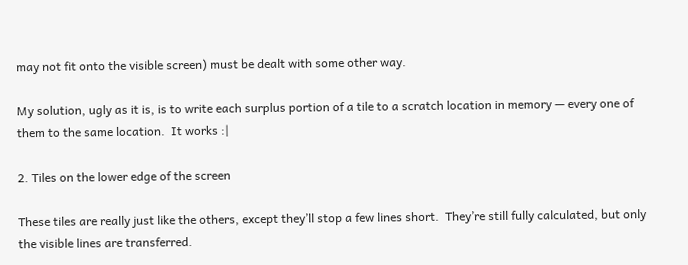may not fit onto the visible screen) must be dealt with some other way.

My solution, ugly as it is, is to write each surplus portion of a tile to a scratch location in memory — every one of them to the same location.  It works :|

2. Tiles on the lower edge of the screen

These tiles are really just like the others, except they’ll stop a few lines short.  They’re still fully calculated, but only the visible lines are transferred.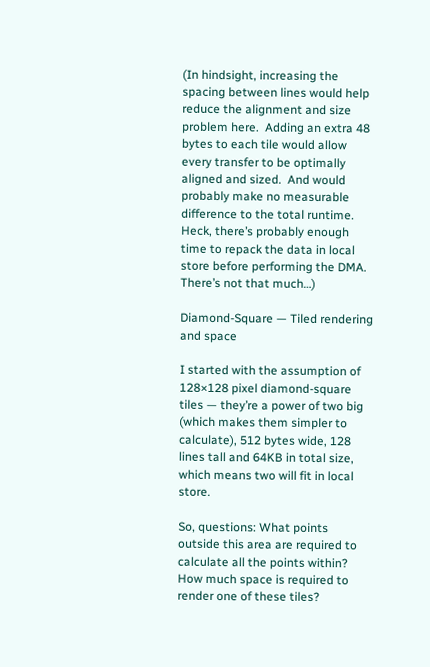(In hindsight, increasing the spacing between lines would help reduce the alignment and size problem here.  Adding an extra 48 bytes to each tile would allow every transfer to be optimally aligned and sized.  And would probably make no measurable difference to the total runtime.  Heck, there’s probably enough time to repack the data in local store before performing the DMA. There’s not that much…)

Diamond-Square — Tiled rendering and space

I started with the assumption of 128×128 pixel diamond-square tiles — they’re a power of two big (which makes them simpler to calculate), 512 bytes wide, 128 lines tall and 64KB in total size, which means two will fit in local store.

So, questions: What points outside this area are required to calculate all the points within?  How much space is required to render one of these tiles?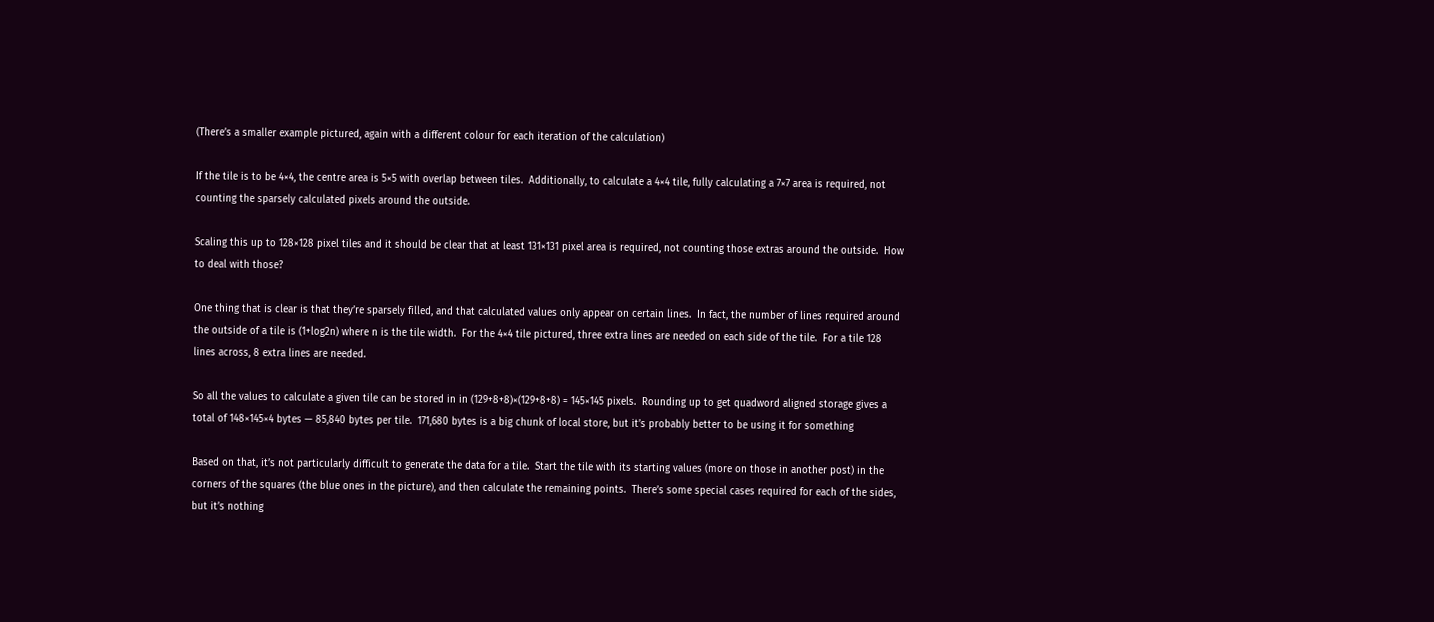(There’s a smaller example pictured, again with a different colour for each iteration of the calculation)

If the tile is to be 4×4, the centre area is 5×5 with overlap between tiles.  Additionally, to calculate a 4×4 tile, fully calculating a 7×7 area is required, not counting the sparsely calculated pixels around the outside.

Scaling this up to 128×128 pixel tiles and it should be clear that at least 131×131 pixel area is required, not counting those extras around the outside.  How to deal with those?

One thing that is clear is that they’re sparsely filled, and that calculated values only appear on certain lines.  In fact, the number of lines required around the outside of a tile is (1+log2n) where n is the tile width.  For the 4×4 tile pictured, three extra lines are needed on each side of the tile.  For a tile 128 lines across, 8 extra lines are needed.

So all the values to calculate a given tile can be stored in in (129+8+8)×(129+8+8) = 145×145 pixels.  Rounding up to get quadword aligned storage gives a total of 148×145×4 bytes — 85,840 bytes per tile.  171,680 bytes is a big chunk of local store, but it’s probably better to be using it for something

Based on that, it’s not particularly difficult to generate the data for a tile.  Start the tile with its starting values (more on those in another post) in the corners of the squares (the blue ones in the picture), and then calculate the remaining points.  There’s some special cases required for each of the sides, but it’s nothing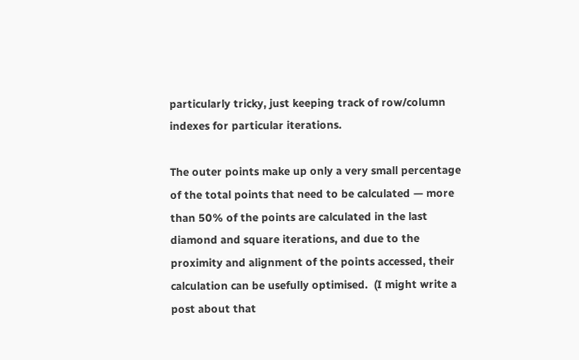particularly tricky, just keeping track of row/column indexes for particular iterations.

The outer points make up only a very small percentage of the total points that need to be calculated — more than 50% of the points are calculated in the last diamond and square iterations, and due to the proximity and alignment of the points accessed, their calculation can be usefully optimised.  (I might write a post about that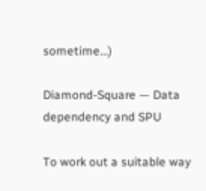sometime…)

Diamond-Square — Data dependency and SPU

To work out a suitable way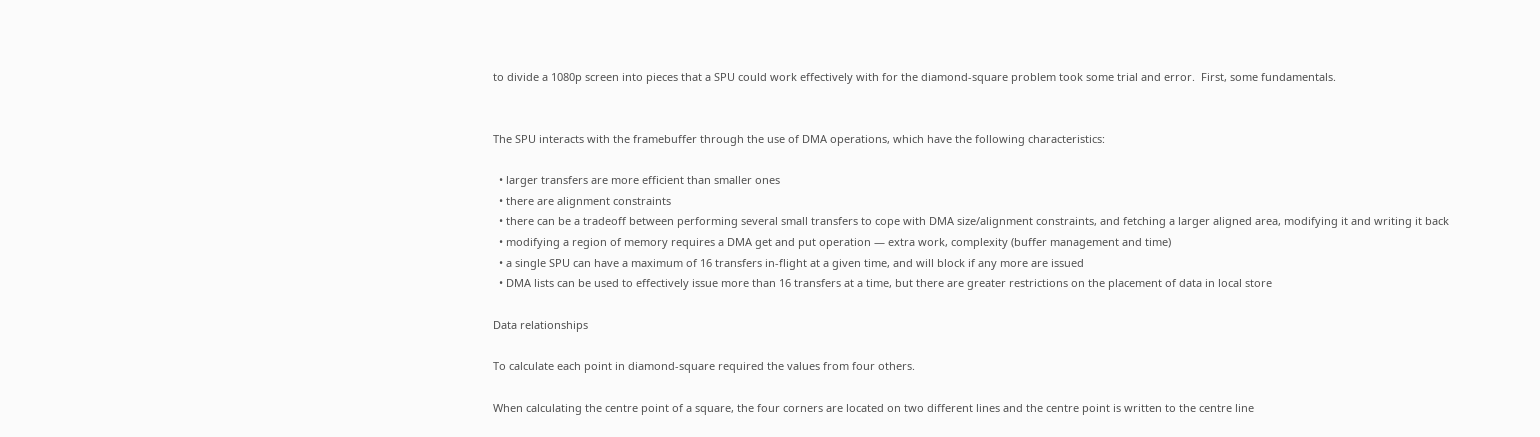to divide a 1080p screen into pieces that a SPU could work effectively with for the diamond-square problem took some trial and error.  First, some fundamentals.


The SPU interacts with the framebuffer through the use of DMA operations, which have the following characteristics:

  • larger transfers are more efficient than smaller ones
  • there are alignment constraints
  • there can be a tradeoff between performing several small transfers to cope with DMA size/alignment constraints, and fetching a larger aligned area, modifying it and writing it back
  • modifying a region of memory requires a DMA get and put operation — extra work, complexity (buffer management and time)
  • a single SPU can have a maximum of 16 transfers in-flight at a given time, and will block if any more are issued
  • DMA lists can be used to effectively issue more than 16 transfers at a time, but there are greater restrictions on the placement of data in local store

Data relationships

To calculate each point in diamond-square required the values from four others.

When calculating the centre point of a square, the four corners are located on two different lines and the centre point is written to the centre line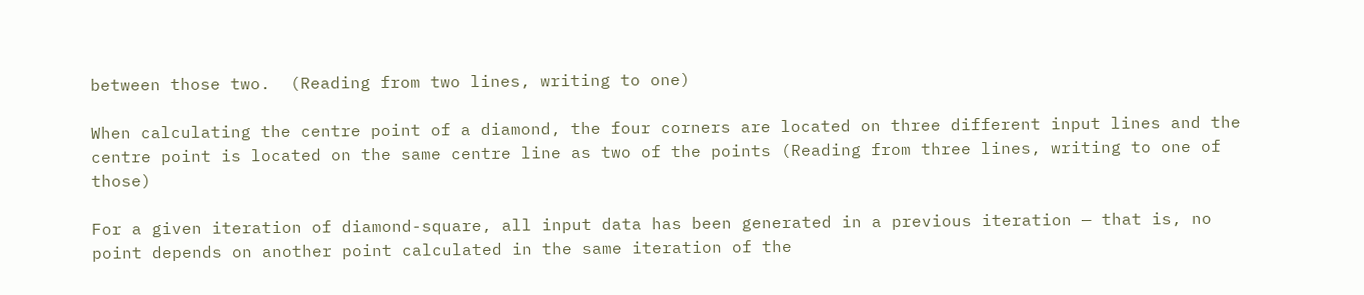between those two.  (Reading from two lines, writing to one)

When calculating the centre point of a diamond, the four corners are located on three different input lines and the centre point is located on the same centre line as two of the points (Reading from three lines, writing to one of those)

For a given iteration of diamond-square, all input data has been generated in a previous iteration — that is, no point depends on another point calculated in the same iteration of the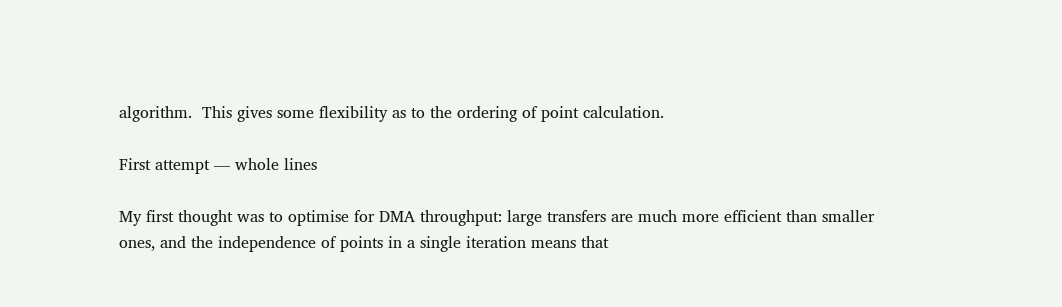algorithm.  This gives some flexibility as to the ordering of point calculation.

First attempt — whole lines

My first thought was to optimise for DMA throughput: large transfers are much more efficient than smaller ones, and the independence of points in a single iteration means that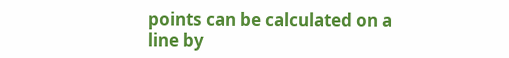points can be calculated on a line by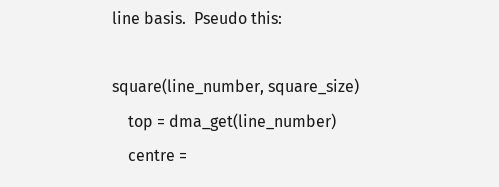line basis.  Pseudo this:

square(line_number, square_size)
    top = dma_get(line_number)
    centre =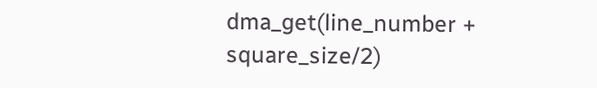dma_get(line_number + square_size/2)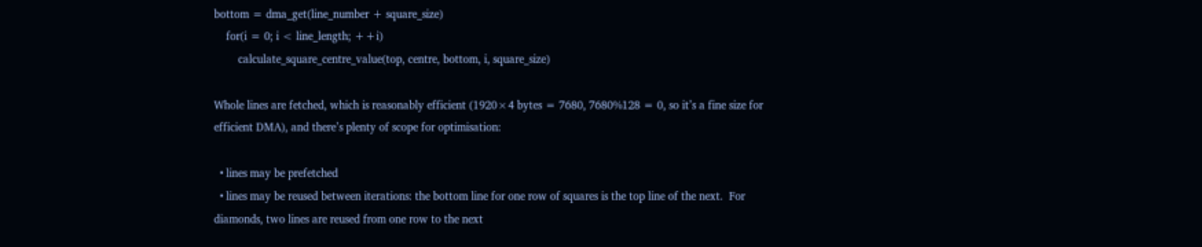bottom = dma_get(line_number + square_size)
    for(i = 0; i < line_length; ++i)
        calculate_square_centre_value(top, centre, bottom, i, square_size)

Whole lines are fetched, which is reasonably efficient (1920×4 bytes = 7680, 7680%128 = 0, so it’s a fine size for efficient DMA), and there’s plenty of scope for optimisation:

  • lines may be prefetched
  • lines may be reused between iterations: the bottom line for one row of squares is the top line of the next.  For diamonds, two lines are reused from one row to the next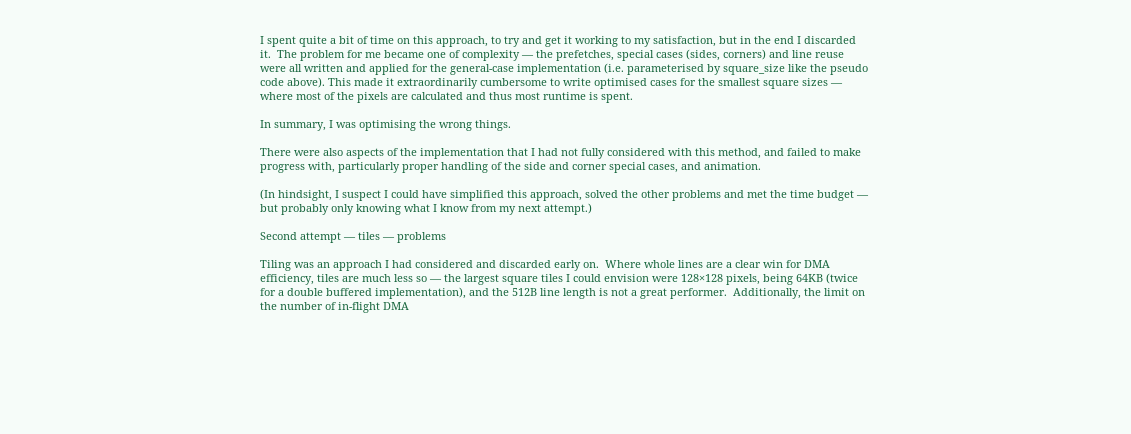I spent quite a bit of time on this approach, to try and get it working to my satisfaction, but in the end I discarded it.  The problem for me became one of complexity — the prefetches, special cases (sides, corners) and line reuse were all written and applied for the general-case implementation (i.e. parameterised by square_size like the pseudo code above). This made it extraordinarily cumbersome to write optimised cases for the smallest square sizes — where most of the pixels are calculated and thus most runtime is spent.

In summary, I was optimising the wrong things.

There were also aspects of the implementation that I had not fully considered with this method, and failed to make progress with, particularly proper handling of the side and corner special cases, and animation.

(In hindsight, I suspect I could have simplified this approach, solved the other problems and met the time budget — but probably only knowing what I know from my next attempt.)

Second attempt — tiles — problems

Tiling was an approach I had considered and discarded early on.  Where whole lines are a clear win for DMA efficiency, tiles are much less so — the largest square tiles I could envision were 128×128 pixels, being 64KB (twice for a double buffered implementation), and the 512B line length is not a great performer.  Additionally, the limit on the number of in-flight DMA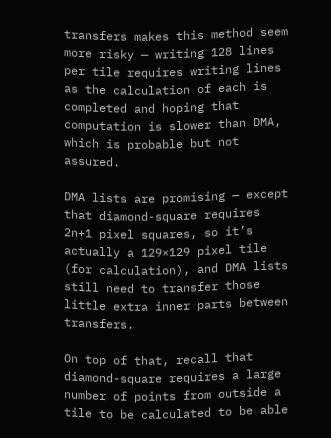transfers makes this method seem more risky — writing 128 lines per tile requires writing lines as the calculation of each is completed and hoping that computation is slower than DMA, which is probable but not assured.

DMA lists are promising — except that diamond-square requires 2n+1 pixel squares, so it’s actually a 129×129 pixel tile (for calculation), and DMA lists still need to transfer those little extra inner parts between transfers.

On top of that, recall that diamond-square requires a large number of points from outside a tile to be calculated to be able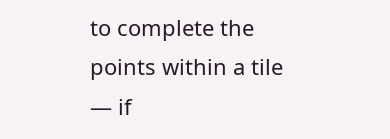to complete the points within a tile — if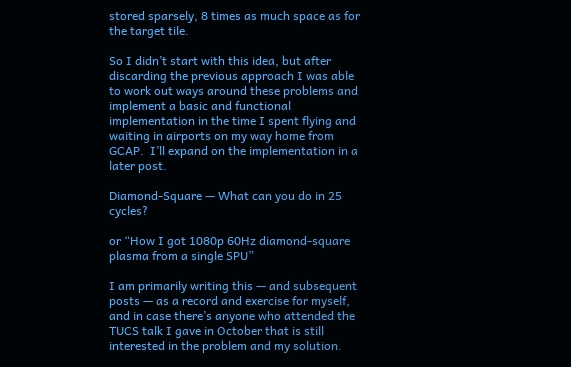stored sparsely, 8 times as much space as for the target tile.

So I didn’t start with this idea, but after discarding the previous approach I was able to work out ways around these problems and implement a basic and functional implementation in the time I spent flying and waiting in airports on my way home from GCAP.  I’ll expand on the implementation in a later post.

Diamond-Square — What can you do in 25 cycles?

or “How I got 1080p 60Hz diamond-square plasma from a single SPU”

I am primarily writing this — and subsequent posts — as a record and exercise for myself, and in case there’s anyone who attended the TUCS talk I gave in October that is still interested in the problem and my solution.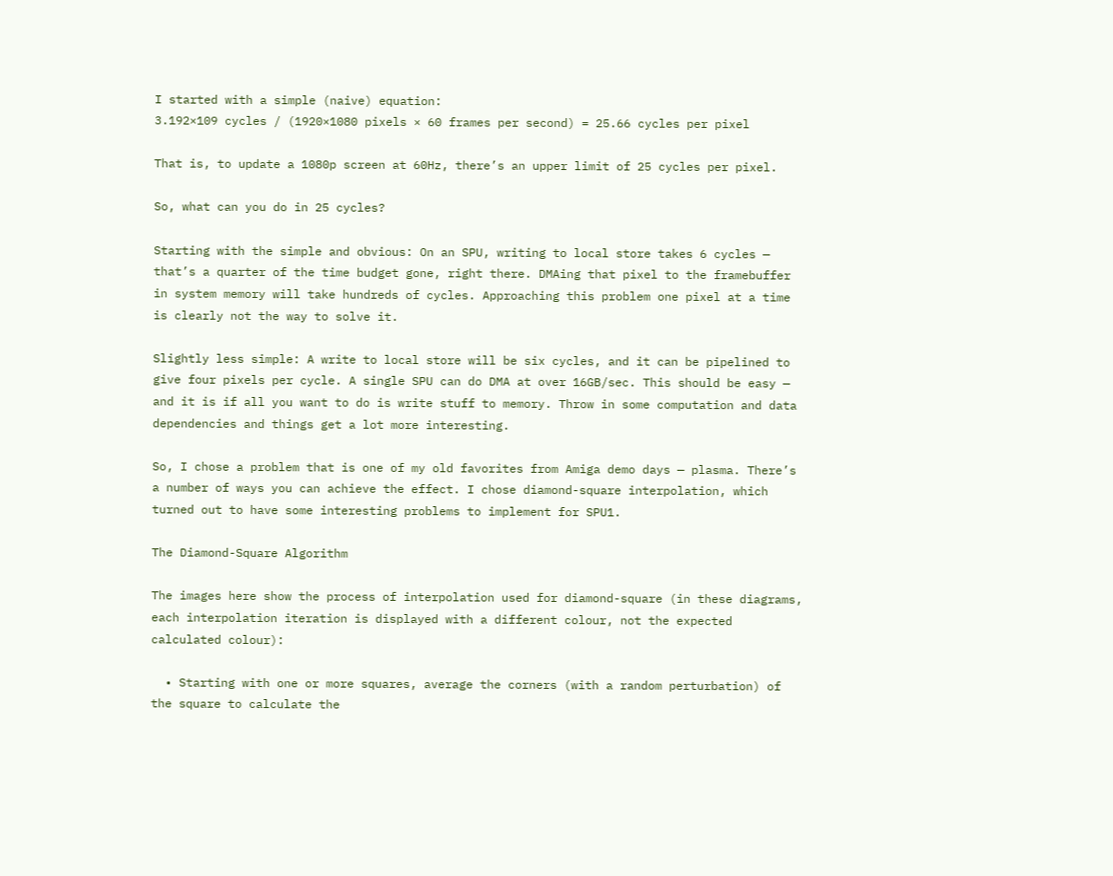I started with a simple (naive) equation:
3.192×109 cycles / (1920×1080 pixels × 60 frames per second) = 25.66 cycles per pixel

That is, to update a 1080p screen at 60Hz, there’s an upper limit of 25 cycles per pixel.

So, what can you do in 25 cycles?

Starting with the simple and obvious: On an SPU, writing to local store takes 6 cycles — that’s a quarter of the time budget gone, right there. DMAing that pixel to the framebuffer in system memory will take hundreds of cycles. Approaching this problem one pixel at a time is clearly not the way to solve it.

Slightly less simple: A write to local store will be six cycles, and it can be pipelined to give four pixels per cycle. A single SPU can do DMA at over 16GB/sec. This should be easy — and it is if all you want to do is write stuff to memory. Throw in some computation and data dependencies and things get a lot more interesting.

So, I chose a problem that is one of my old favorites from Amiga demo days — plasma. There’s a number of ways you can achieve the effect. I chose diamond-square interpolation, which turned out to have some interesting problems to implement for SPU1.

The Diamond-Square Algorithm

The images here show the process of interpolation used for diamond-square (in these diagrams, each interpolation iteration is displayed with a different colour, not the expected calculated colour):

  • Starting with one or more squares, average the corners (with a random perturbation) of the square to calculate the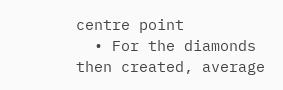centre point
  • For the diamonds then created, average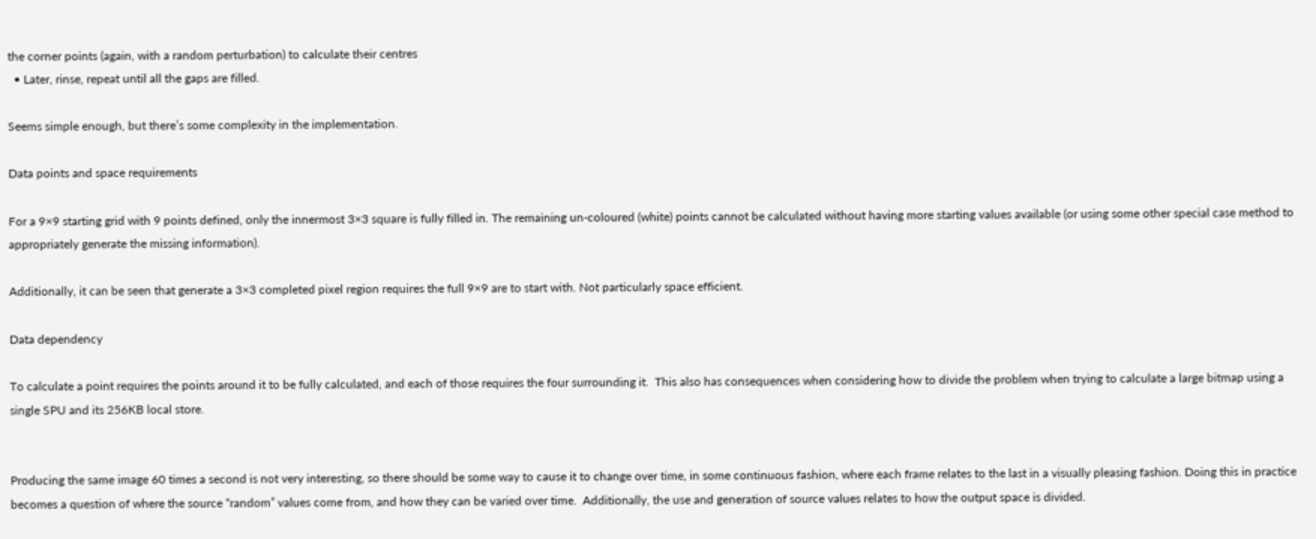the corner points (again, with a random perturbation) to calculate their centres
  • Later, rinse, repeat until all the gaps are filled.

Seems simple enough, but there’s some complexity in the implementation.

Data points and space requirements

For a 9×9 starting grid with 9 points defined, only the innermost 3×3 square is fully filled in. The remaining un-coloured (white) points cannot be calculated without having more starting values available (or using some other special case method to appropriately generate the missing information).

Additionally, it can be seen that generate a 3×3 completed pixel region requires the full 9×9 are to start with. Not particularly space efficient.

Data dependency

To calculate a point requires the points around it to be fully calculated, and each of those requires the four surrounding it.  This also has consequences when considering how to divide the problem when trying to calculate a large bitmap using a single SPU and its 256KB local store.


Producing the same image 60 times a second is not very interesting, so there should be some way to cause it to change over time, in some continuous fashion, where each frame relates to the last in a visually pleasing fashion. Doing this in practice becomes a question of where the source “random” values come from, and how they can be varied over time.  Additionally, the use and generation of source values relates to how the output space is divided.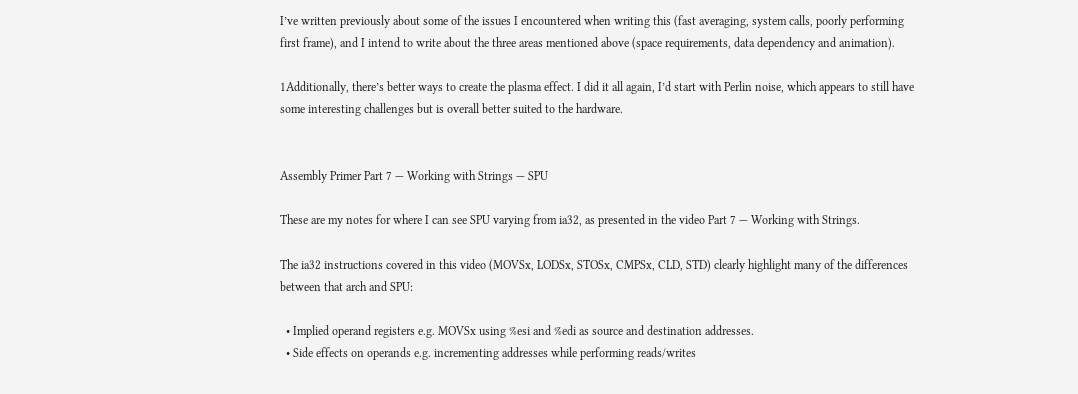I’ve written previously about some of the issues I encountered when writing this (fast averaging, system calls, poorly performing first frame), and I intend to write about the three areas mentioned above (space requirements, data dependency and animation).

1Additionally, there’s better ways to create the plasma effect. I did it all again, I’d start with Perlin noise, which appears to still have some interesting challenges but is overall better suited to the hardware.


Assembly Primer Part 7 — Working with Strings — SPU

These are my notes for where I can see SPU varying from ia32, as presented in the video Part 7 — Working with Strings.

The ia32 instructions covered in this video (MOVSx, LODSx, STOSx, CMPSx, CLD, STD) clearly highlight many of the differences between that arch and SPU:

  • Implied operand registers e.g. MOVSx using %esi and %edi as source and destination addresses.
  • Side effects on operands e.g. incrementing addresses while performing reads/writes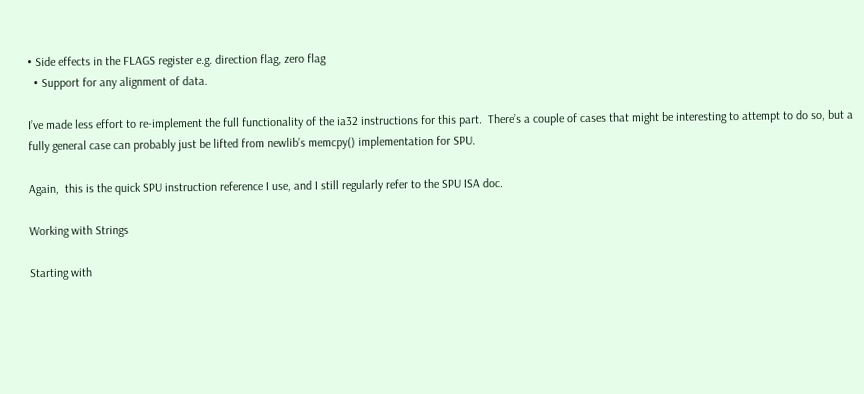• Side effects in the FLAGS register e.g. direction flag, zero flag
  • Support for any alignment of data.

I’ve made less effort to re-implement the full functionality of the ia32 instructions for this part.  There’s a couple of cases that might be interesting to attempt to do so, but a fully general case can probably just be lifted from newlib’s memcpy() implementation for SPU.

Again,  this is the quick SPU instruction reference I use, and I still regularly refer to the SPU ISA doc.

Working with Strings

Starting with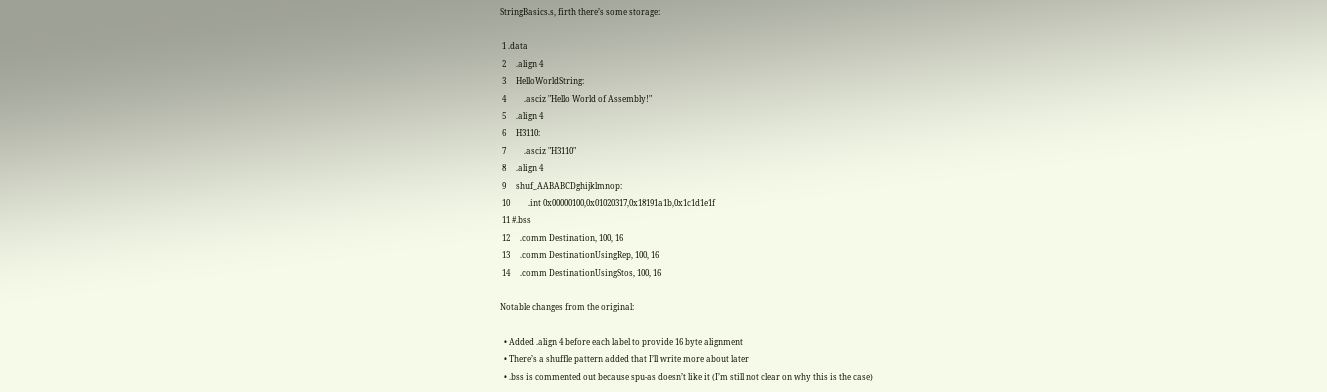StringBasics.s, firth there’s some storage:

 1 .data
 2     .align 4
 3     HelloWorldString:
 4         .asciz "Hello World of Assembly!"
 5     .align 4
 6     H3110:
 7         .asciz "H3110"
 8     .align 4
 9     shuf_AABABCDghijklmnop:
 10         .int 0x00000100,0x01020317,0x18191a1b,0x1c1d1e1f
 11 #.bss
 12     .comm Destination, 100, 16
 13     .comm DestinationUsingRep, 100, 16
 14     .comm DestinationUsingStos, 100, 16

Notable changes from the original:

  • Added .align 4 before each label to provide 16 byte alignment
  • There’s a shuffle pattern added that I’ll write more about later
  • .bss is commented out because spu-as doesn’t like it (I’m still not clear on why this is the case)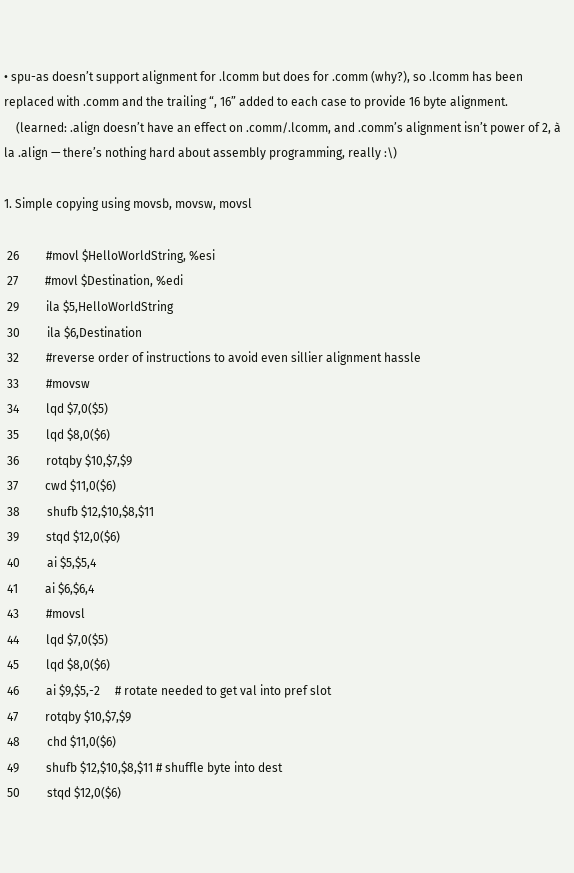• spu-as doesn’t support alignment for .lcomm but does for .comm (why?), so .lcomm has been replaced with .comm and the trailing “, 16” added to each case to provide 16 byte alignment.
    (learned: .align doesn’t have an effect on .comm/.lcomm, and .comm’s alignment isn’t power of 2, à la .align — there’s nothing hard about assembly programming, really :\)

1. Simple copying using movsb, movsw, movsl

 26         #movl $HelloWorldString, %esi
 27         #movl $Destination, %edi
 29         ila $5,HelloWorldString
 30         ila $6,Destination
 32         #reverse order of instructions to avoid even sillier alignment hassle
 33         #movsw
 34         lqd $7,0($5)
 35         lqd $8,0($6)
 36         rotqby $10,$7,$9
 37         cwd $11,0($6)
 38         shufb $12,$10,$8,$11
 39         stqd $12,0($6)
 40         ai $5,$5,4
 41         ai $6,$6,4
 43         #movsl
 44         lqd $7,0($5)
 45         lqd $8,0($6)
 46         ai $9,$5,-2     # rotate needed to get val into pref slot
 47         rotqby $10,$7,$9
 48         chd $11,0($6)
 49         shufb $12,$10,$8,$11 # shuffle byte into dest
 50         stqd $12,0($6)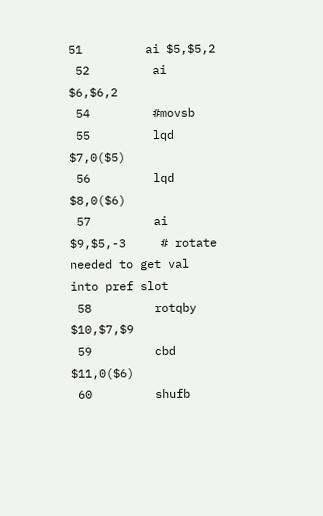51         ai $5,$5,2
 52         ai $6,$6,2
 54         #movsb
 55         lqd $7,0($5)
 56         lqd $8,0($6)
 57         ai $9,$5,-3     # rotate needed to get val into pref slot
 58         rotqby $10,$7,$9
 59         cbd $11,0($6)
 60         shufb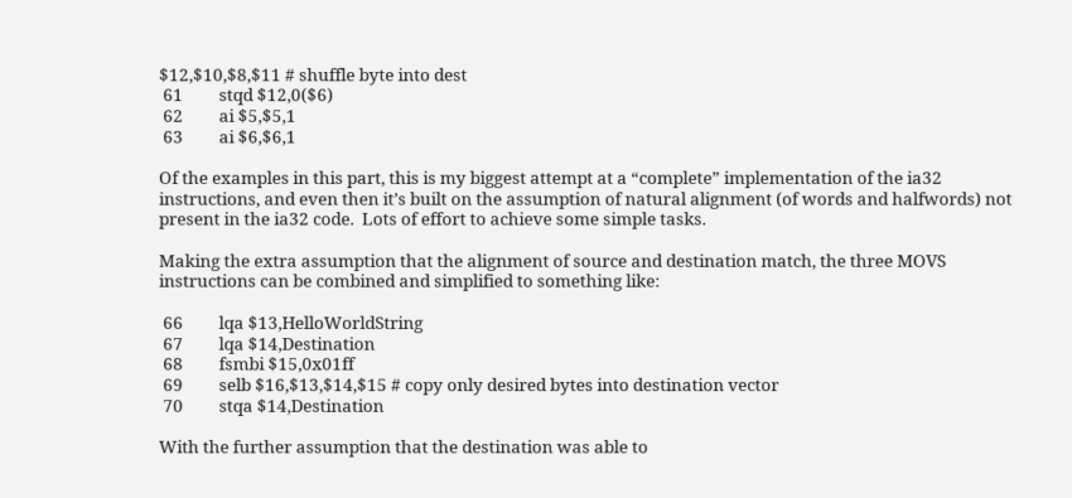$12,$10,$8,$11 # shuffle byte into dest
 61         stqd $12,0($6)
 62         ai $5,$5,1
 63         ai $6,$6,1

Of the examples in this part, this is my biggest attempt at a “complete” implementation of the ia32 instructions, and even then it’s built on the assumption of natural alignment (of words and halfwords) not present in the ia32 code.  Lots of effort to achieve some simple tasks.

Making the extra assumption that the alignment of source and destination match, the three MOVS instructions can be combined and simplified to something like:

 66         lqa $13,HelloWorldString
 67         lqa $14,Destination
 68         fsmbi $15,0x01ff
 69         selb $16,$13,$14,$15 # copy only desired bytes into destination vector
 70         stqa $14,Destination

With the further assumption that the destination was able to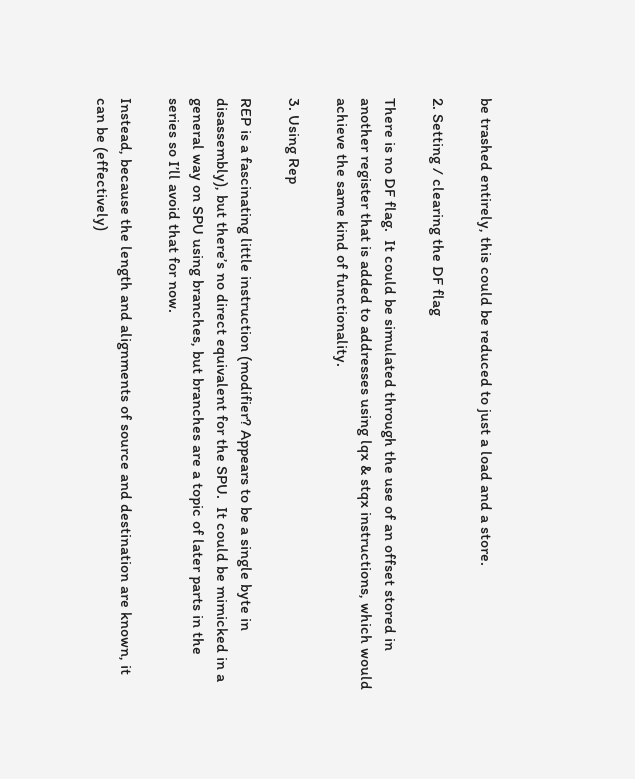be trashed entirely, this could be reduced to just a load and a store.

2. Setting / clearing the DF flag

There is no DF flag.  It could be simulated through the use of an offset stored in another register that is added to addresses using lqx & stqx instructions, which would achieve the same kind of functionality.

3. Using Rep

REP is a fascinating little instruction (modifier? Appears to be a single byte in disassembly), but there’s no direct equivalent for the SPU.  It could be mimicked in a general way on SPU using branches, but branches are a topic of later parts in the series so I’ll avoid that for now.

Instead, because the length and alignments of source and destination are known, it can be (effectively)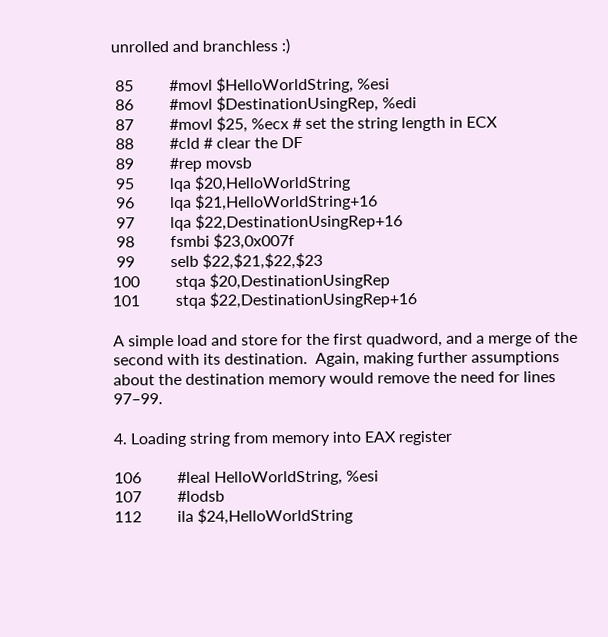unrolled and branchless :)

 85         #movl $HelloWorldString, %esi
 86         #movl $DestinationUsingRep, %edi
 87         #movl $25, %ecx # set the string length in ECX
 88         #cld # clear the DF
 89         #rep movsb
 95         lqa $20,HelloWorldString
 96         lqa $21,HelloWorldString+16
 97         lqa $22,DestinationUsingRep+16
 98         fsmbi $23,0x007f
 99         selb $22,$21,$22,$23
100         stqa $20,DestinationUsingRep
101         stqa $22,DestinationUsingRep+16

A simple load and store for the first quadword, and a merge of the second with its destination.  Again, making further assumptions about the destination memory would remove the need for lines 97–99.

4. Loading string from memory into EAX register

106         #leal HelloWorldString, %esi
107         #lodsb
112         ila $24,HelloWorldString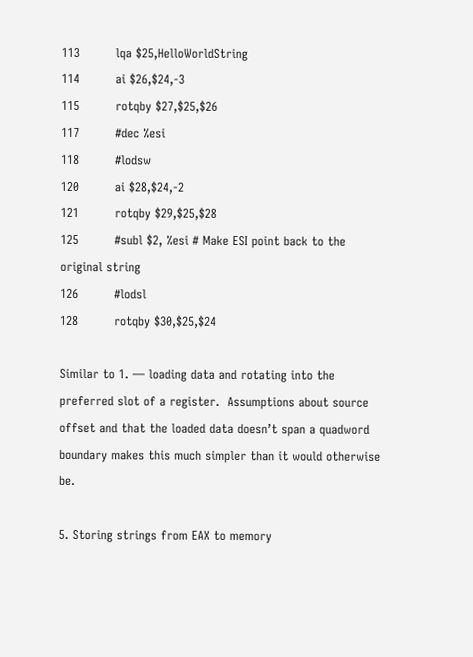113         lqa $25,HelloWorldString
114         ai $26,$24,-3
115         rotqby $27,$25,$26
117         #dec %esi
118         #lodsw
120         ai $28,$24,-2
121         rotqby $29,$25,$28
125         #subl $2, %esi # Make ESI point back to the original string
126         #lodsl
128         rotqby $30,$25,$24

Similar to 1. — loading data and rotating into the preferred slot of a register.  Assumptions about source offset and that the loaded data doesn’t span a quadword boundary makes this much simpler than it would otherwise be.

5. Storing strings from EAX to memory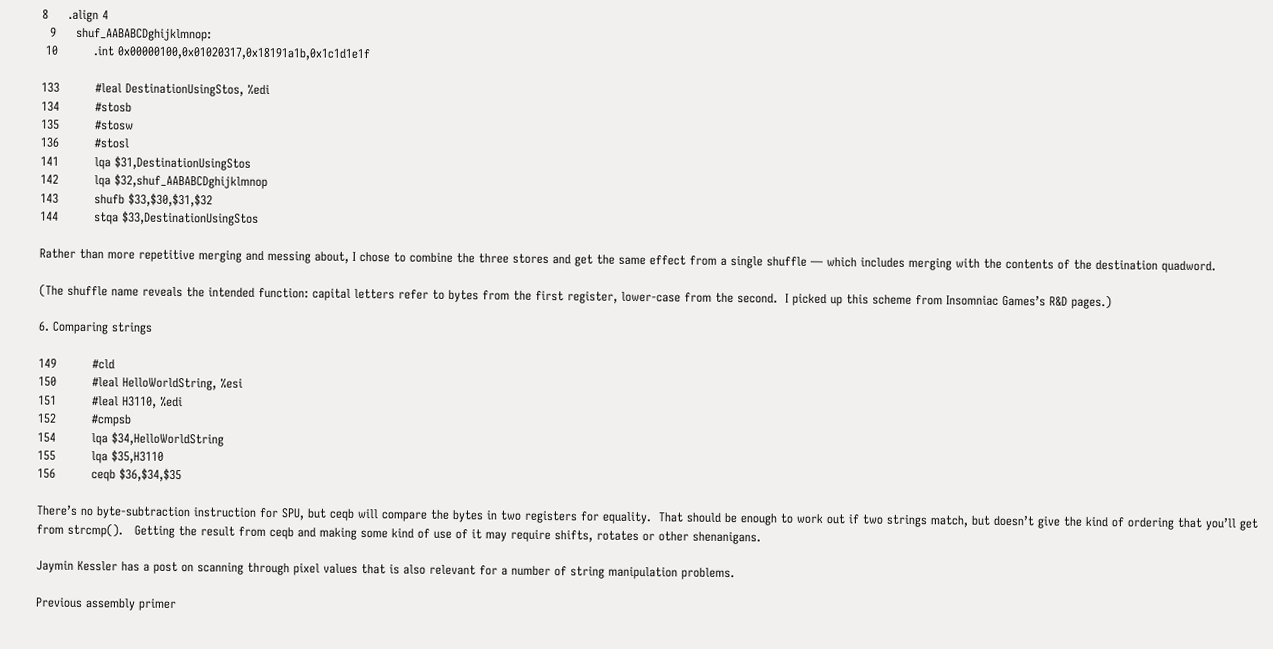8     .align 4
  9     shuf_AABABCDghijklmnop:
 10         .int 0x00000100,0x01020317,0x18191a1b,0x1c1d1e1f

133         #leal DestinationUsingStos, %edi
134         #stosb
135         #stosw
136         #stosl
141         lqa $31,DestinationUsingStos
142         lqa $32,shuf_AABABCDghijklmnop
143         shufb $33,$30,$31,$32
144         stqa $33,DestinationUsingStos

Rather than more repetitive merging and messing about, I chose to combine the three stores and get the same effect from a single shuffle — which includes merging with the contents of the destination quadword.

(The shuffle name reveals the intended function: capital letters refer to bytes from the first register, lower-case from the second.  I picked up this scheme from Insomniac Games’s R&D pages.)

6. Comparing strings

149         #cld
150         #leal HelloWorldString, %esi
151         #leal H3110, %edi
152         #cmpsb
154         lqa $34,HelloWorldString
155         lqa $35,H3110
156         ceqb $36,$34,$35

There’s no byte-subtraction instruction for SPU, but ceqb will compare the bytes in two registers for equality.  That should be enough to work out if two strings match, but doesn’t give the kind of ordering that you’ll get from strcmp().   Getting the result from ceqb and making some kind of use of it may require shifts, rotates or other shenanigans.

Jaymin Kessler has a post on scanning through pixel values that is also relevant for a number of string manipulation problems.

Previous assembly primer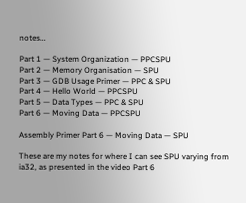notes…

Part 1 — System Organization — PPCSPU
Part 2 — Memory Organisation — SPU
Part 3 — GDB Usage Primer — PPC & SPU
Part 4 — Hello World — PPCSPU
Part 5 — Data Types — PPC & SPU
Part 6 — Moving Data — PPCSPU

Assembly Primer Part 6 — Moving Data — SPU

These are my notes for where I can see SPU varying from ia32, as presented in the video Part 6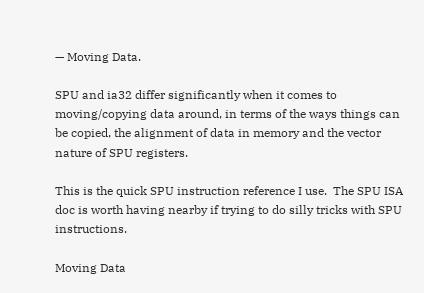— Moving Data.

SPU and ia32 differ significantly when it comes to moving/copying data around, in terms of the ways things can be copied, the alignment of data in memory and the vector nature of SPU registers.

This is the quick SPU instruction reference I use.  The SPU ISA doc is worth having nearby if trying to do silly tricks with SPU instructions.

Moving Data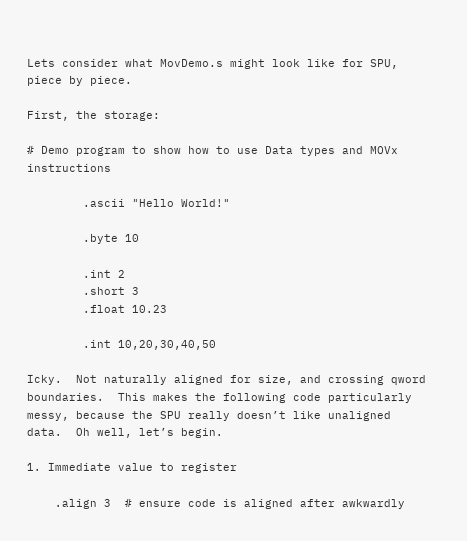Lets consider what MovDemo.s might look like for SPU, piece by piece.

First, the storage:

# Demo program to show how to use Data types and MOVx instructions

        .ascii "Hello World!"

        .byte 10

        .int 2
        .short 3
        .float 10.23

        .int 10,20,30,40,50

Icky.  Not naturally aligned for size, and crossing qword boundaries.  This makes the following code particularly messy, because the SPU really doesn’t like unaligned data.  Oh well, let’s begin.

1. Immediate value to register

    .align 3  # ensure code is aligned after awkwardly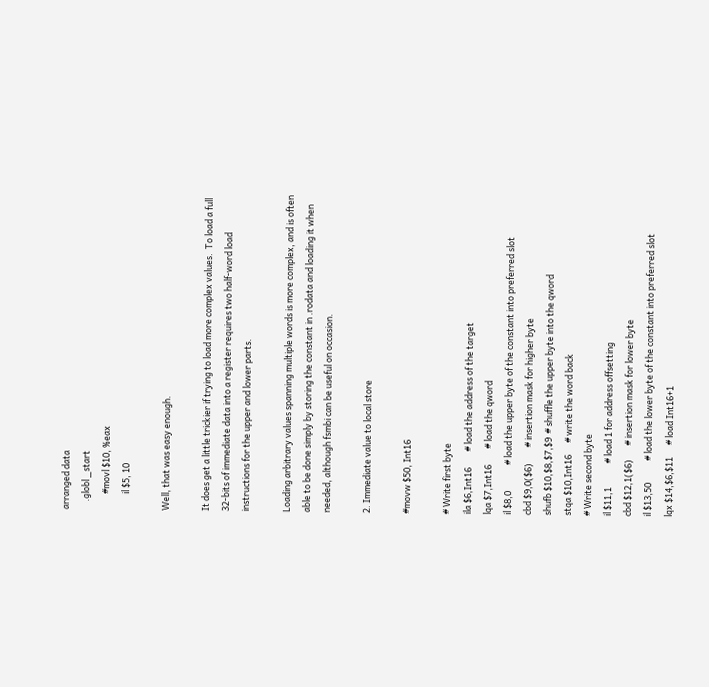arranged data
    .globl _start
        #movl $10, %eax
        il $5, 10

Well, that was easy enough.

It does get a little trickier if trying to load more complex values.  To load a full 32-bits of immediate data into a register requires two half-word load  instructions for the upper and lower parts.

Loading arbitrary values spanning multiple words is more complex, and is often able to be done simply by storing the constant in .rodata and loading it when needed, although fsmbi can be useful on occasion.

2. Immediate value to local store

#movw $50, Int16

# Write first byte
ila $6,Int16        # load the address of the target
lqa $7,Int16        # load the qword
il $8,0             # load the upper byte of the constant into preferred slot
cbd $9,0($6)        # insertion mask for higher byte
shufb $10,$8,$7,$9  # shuffle the upper byte into the qword
stqa $10,Int16      # write the word back
# Write second byte
il $11,1            # load 1 for address offsetting
cbd $12,1($6)       # insertion mask for lower byte
il $13,50           # load the lower byte of the constant into preferred slot
lqx $14,$6,$11      # load Int16+1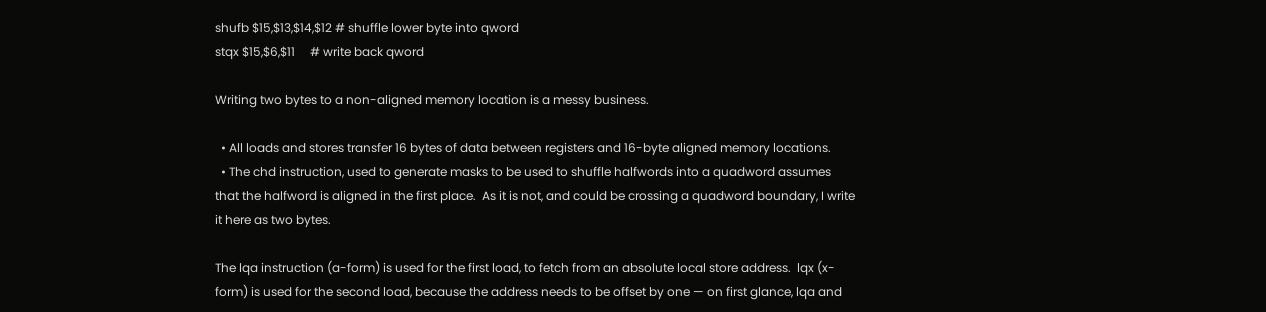shufb $15,$13,$14,$12 # shuffle lower byte into qword
stqx $15,$6,$11     # write back qword

Writing two bytes to a non-aligned memory location is a messy business.

  • All loads and stores transfer 16 bytes of data between registers and 16-byte aligned memory locations.
  • The chd instruction, used to generate masks to be used to shuffle halfwords into a quadword assumes that the halfword is aligned in the first place.  As it is not, and could be crossing a quadword boundary, I write it here as two bytes.

The lqa instruction (a-form) is used for the first load, to fetch from an absolute local store address.  lqx (x-form) is used for the second load, because the address needs to be offset by one — on first glance, lqa and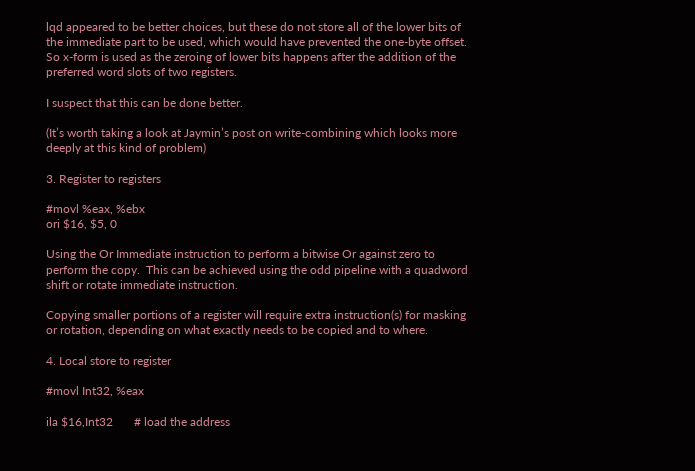lqd appeared to be better choices, but these do not store all of the lower bits of the immediate part to be used, which would have prevented the one-byte offset.  So x-form is used as the zeroing of lower bits happens after the addition of the preferred word slots of two registers.

I suspect that this can be done better.

(It’s worth taking a look at Jaymin’s post on write-combining which looks more deeply at this kind of problem)

3. Register to registers

#movl %eax, %ebx
ori $16, $5, 0

Using the Or Immediate instruction to perform a bitwise Or against zero to perform the copy.  This can be achieved using the odd pipeline with a quadword shift or rotate immediate instruction.

Copying smaller portions of a register will require extra instruction(s) for masking or rotation, depending on what exactly needs to be copied and to where.

4. Local store to register

#movl Int32, %eax

ila $16,Int32       # load the address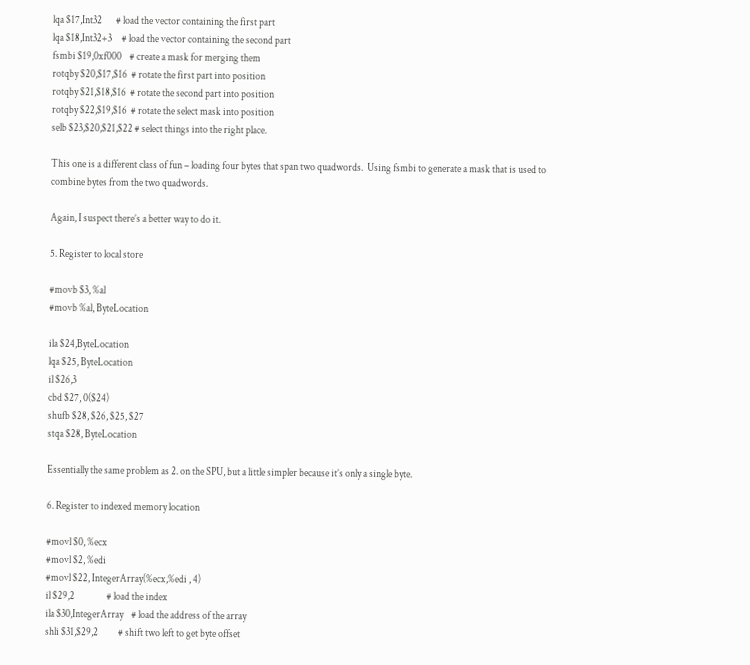lqa $17,Int32       # load the vector containing the first part
lqa $18,Int32+3     # load the vector containing the second part
fsmbi $19,0xf000    # create a mask for merging them
rotqby $20,$17,$16  # rotate the first part into position
rotqby $21,$18,$16  # rotate the second part into position
rotqby $22,$19,$16  # rotate the select mask into position
selb $23,$20,$21,$22 # select things into the right place.

This one is a different class of fun – loading four bytes that span two quadwords.  Using fsmbi to generate a mask that is used to combine bytes from the two quadwords.

Again, I suspect there’s a better way to do it.

5. Register to local store

#movb $3, %al
#movb %al, ByteLocation

ila $24,ByteLocation
lqa $25, ByteLocation
il $26,3
cbd $27, 0($24)
shufb $28, $26, $25, $27
stqa $28, ByteLocation

Essentially the same problem as 2. on the SPU, but a little simpler because it’s only a single byte.

6. Register to indexed memory location

#movl $0, %ecx
#movl $2, %edi
#movl $22, IntegerArray(%ecx,%edi , 4)
il $29,2                # load the index
ila $30,IntegerArray    # load the address of the array
shli $31,$29,2          # shift two left to get byte offset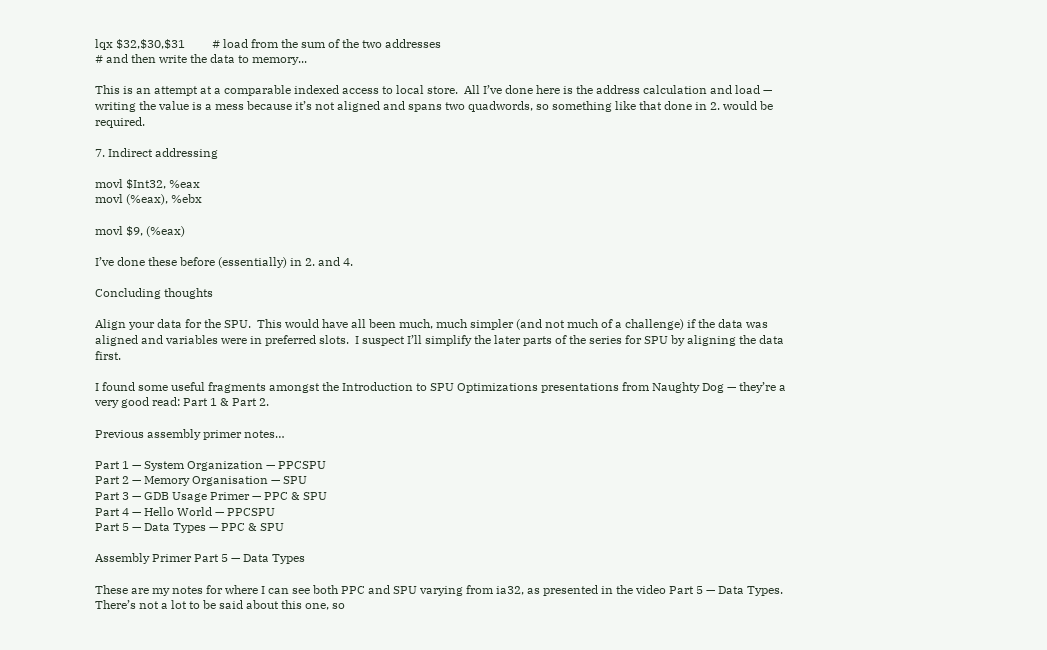lqx $32,$30,$31         # load from the sum of the two addresses
# and then write the data to memory...

This is an attempt at a comparable indexed access to local store.  All I’ve done here is the address calculation and load — writing the value is a mess because it’s not aligned and spans two quadwords, so something like that done in 2. would be required.

7. Indirect addressing

movl $Int32, %eax
movl (%eax), %ebx

movl $9, (%eax)

I’ve done these before (essentially) in 2. and 4.

Concluding thoughts

Align your data for the SPU.  This would have all been much, much simpler (and not much of a challenge) if the data was aligned and variables were in preferred slots.  I suspect I’ll simplify the later parts of the series for SPU by aligning the data first.

I found some useful fragments amongst the Introduction to SPU Optimizations presentations from Naughty Dog — they’re a very good read: Part 1 & Part 2.

Previous assembly primer notes…

Part 1 — System Organization — PPCSPU
Part 2 — Memory Organisation — SPU
Part 3 — GDB Usage Primer — PPC & SPU
Part 4 — Hello World — PPCSPU
Part 5 — Data Types — PPC & SPU

Assembly Primer Part 5 — Data Types

These are my notes for where I can see both PPC and SPU varying from ia32, as presented in the video Part 5 — Data Types.  There’s not a lot to be said about this one, so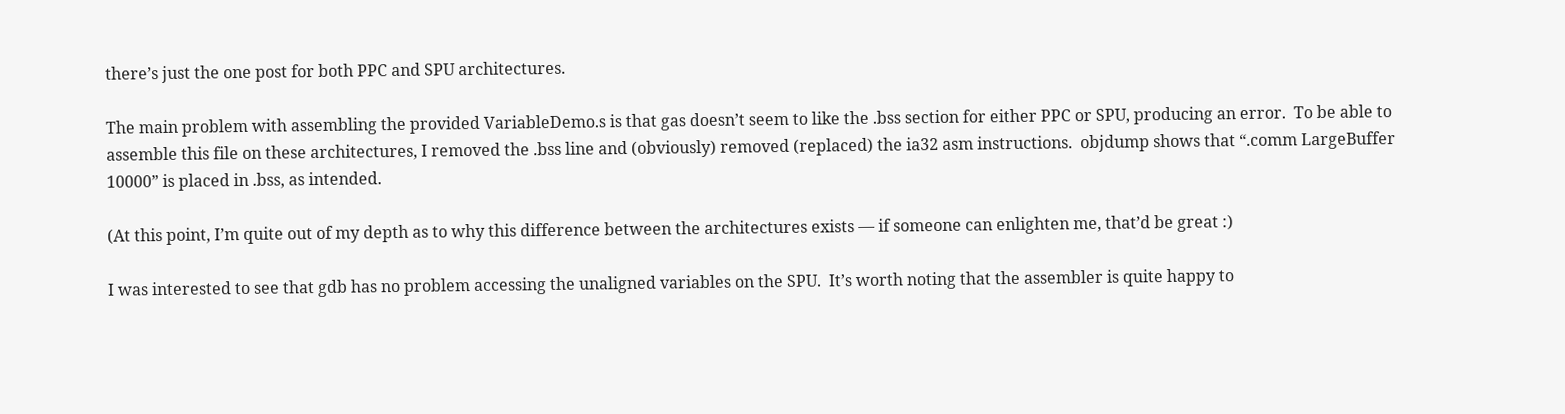there’s just the one post for both PPC and SPU architectures.

The main problem with assembling the provided VariableDemo.s is that gas doesn’t seem to like the .bss section for either PPC or SPU, producing an error.  To be able to assemble this file on these architectures, I removed the .bss line and (obviously) removed (replaced) the ia32 asm instructions.  objdump shows that “.comm LargeBuffer 10000” is placed in .bss, as intended.

(At this point, I’m quite out of my depth as to why this difference between the architectures exists — if someone can enlighten me, that’d be great :)

I was interested to see that gdb has no problem accessing the unaligned variables on the SPU.  It’s worth noting that the assembler is quite happy to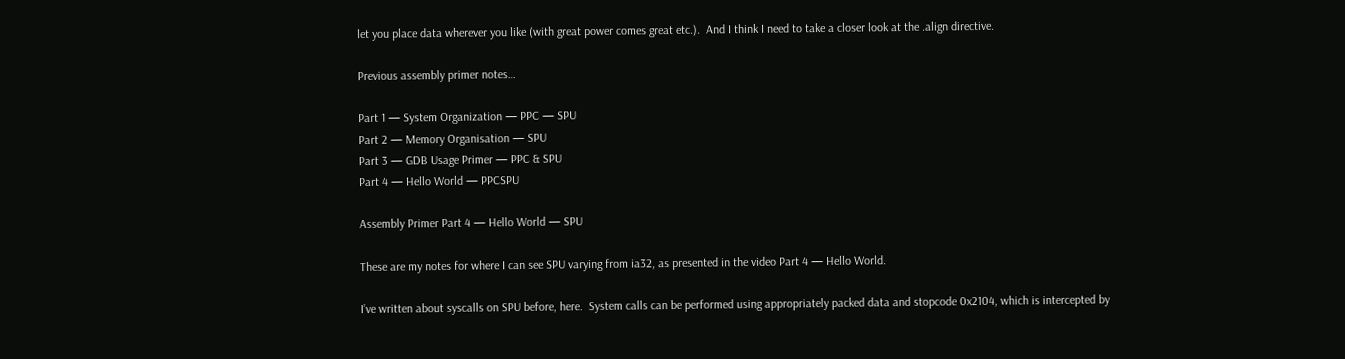let you place data wherever you like (with great power comes great etc.).  And I think I need to take a closer look at the .align directive.

Previous assembly primer notes…

Part 1 — System Organization — PPC — SPU
Part 2 — Memory Organisation — SPU
Part 3 — GDB Usage Primer — PPC & SPU
Part 4 — Hello World — PPCSPU

Assembly Primer Part 4 — Hello World — SPU

These are my notes for where I can see SPU varying from ia32, as presented in the video Part 4 — Hello World.

I’ve written about syscalls on SPU before, here.  System calls can be performed using appropriately packed data and stopcode 0x2104, which is intercepted by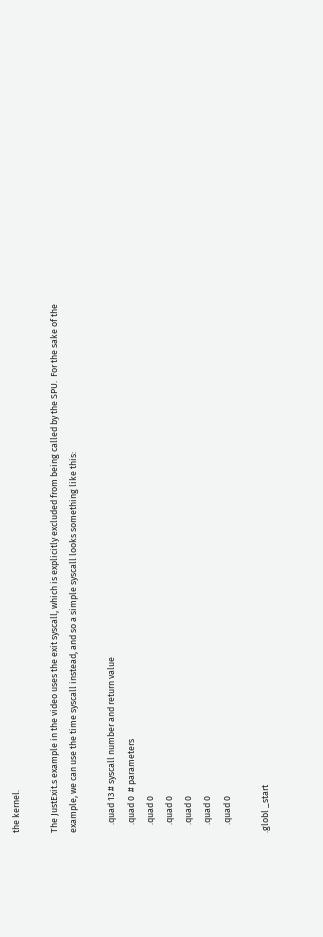the kernel.

The JustExit.s example in the video uses the exit syscall, which is explicitly excluded from being called by the SPU.  For the sake of the example, we can use the time syscall instead, and so a simple syscall looks something like this:

    .quad 13 # syscall number and return value
    .quad 0  # parameters
    .quad 0
    .quad 0
    .quad 0
    .quad 0
    .quad 0

.globl _start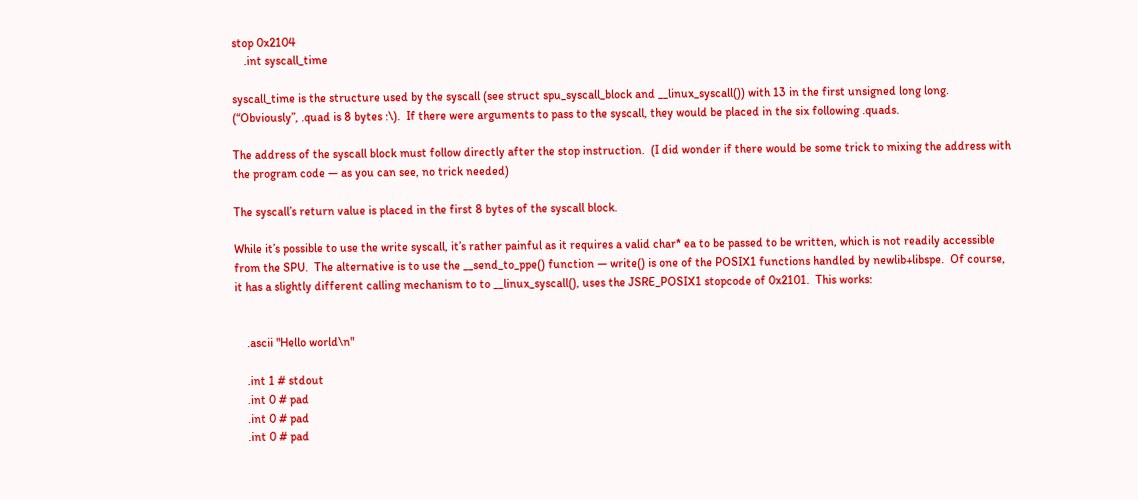stop 0x2104
    .int syscall_time

syscall_time is the structure used by the syscall (see struct spu_syscall_block and __linux_syscall()) with 13 in the first unsigned long long. (“Obviously”, .quad is 8 bytes :\).  If there were arguments to pass to the syscall, they would be placed in the six following .quads.

The address of the syscall block must follow directly after the stop instruction.  (I did wonder if there would be some trick to mixing the address with the program code — as you can see, no trick needed)

The syscall’s return value is placed in the first 8 bytes of the syscall block.

While it’s possible to use the write syscall, it’s rather painful as it requires a valid char* ea to be passed to be written, which is not readily accessible from the SPU.  The alternative is to use the __send_to_ppe() function — write() is one of the POSIX1 functions handled by newlib+libspe.  Of course, it has a slightly different calling mechanism to to __linux_syscall(), uses the JSRE_POSIX1 stopcode of 0x2101.  This works:


    .ascii "Hello world\n"

    .int 1 # stdout
    .int 0 # pad
    .int 0 # pad
    .int 0 # pad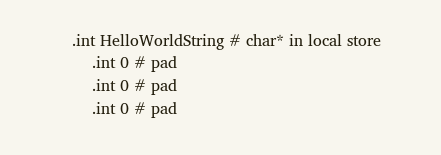.int HelloWorldString # char* in local store
    .int 0 # pad
    .int 0 # pad
    .int 0 # pad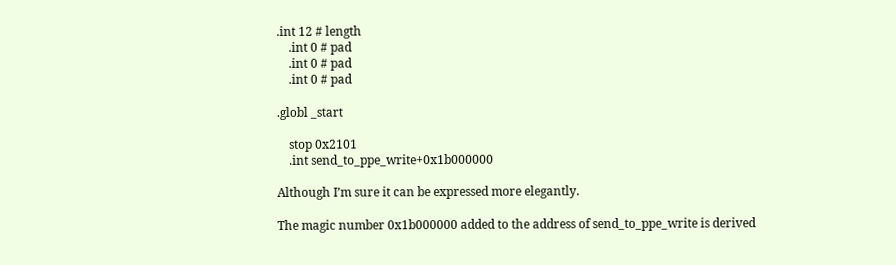.int 12 # length
    .int 0 # pad
    .int 0 # pad
    .int 0 # pad

.globl _start

    stop 0x2101
    .int send_to_ppe_write+0x1b000000

Although I’m sure it can be expressed more elegantly.

The magic number 0x1b000000 added to the address of send_to_ppe_write is derived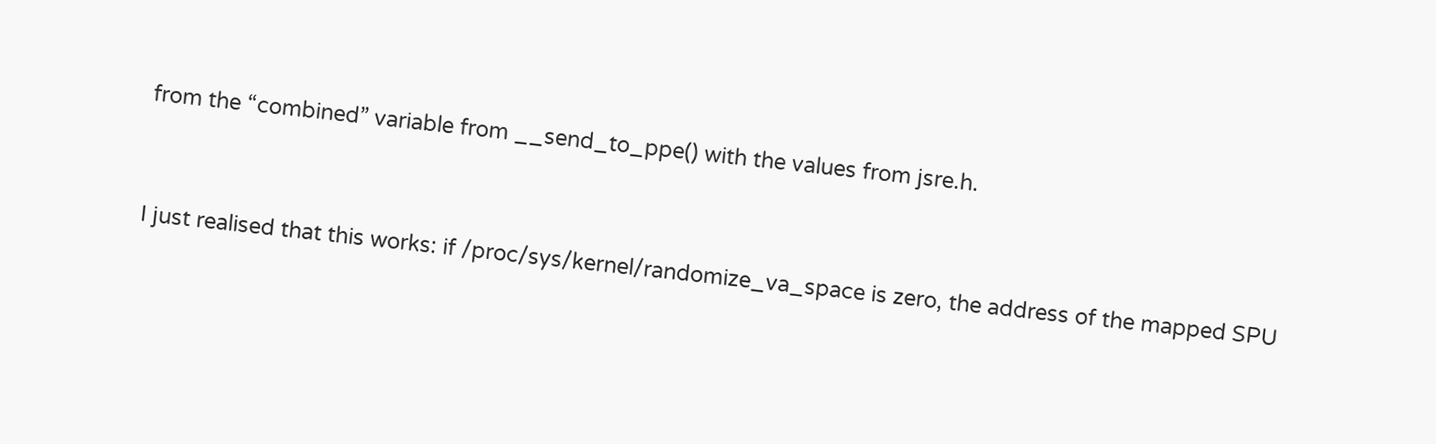from the “combined” variable from __send_to_ppe() with the values from jsre.h.


I just realised that this works: if /proc/sys/kernel/randomize_va_space is zero, the address of the mapped SPU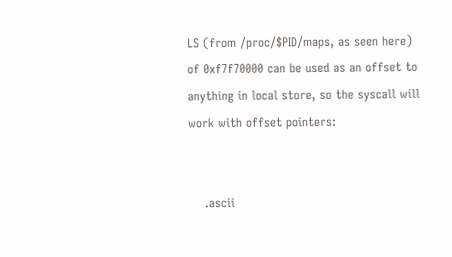LS (from /proc/$PID/maps, as seen here) of 0xf7f70000 can be used as an offset to anything in local store, so the syscall will work with offset pointers:


    .ascii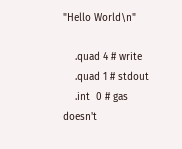"Hello World\n"

    .quad 4 # write
    .quad 1 # stdout
    .int  0 # gas doesn't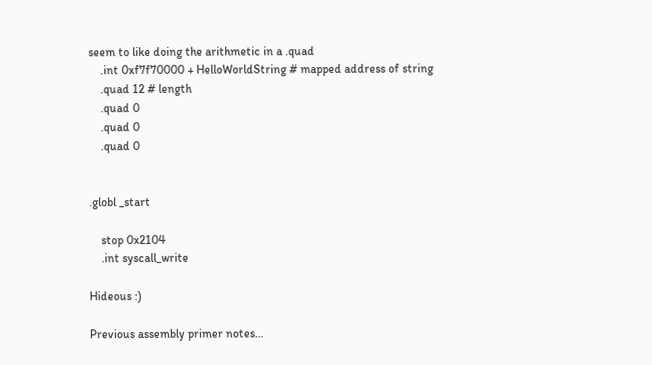seem to like doing the arithmetic in a .quad
    .int 0xf7f70000 + HelloWorldString # mapped address of string
    .quad 12 # length
    .quad 0
    .quad 0
    .quad 0


.globl _start

    stop 0x2104
    .int syscall_write

Hideous :)

Previous assembly primer notes…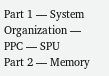Part 1 — System Organization — PPC — SPU
Part 2 — Memory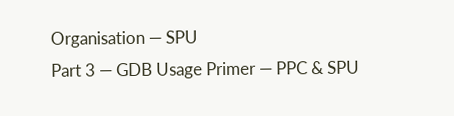Organisation — SPU
Part 3 — GDB Usage Primer — PPC & SPU